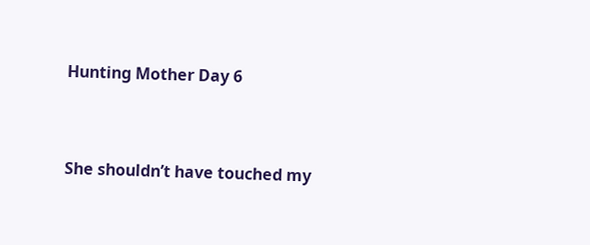Hunting Mother Day 6


She shouldn’t have touched my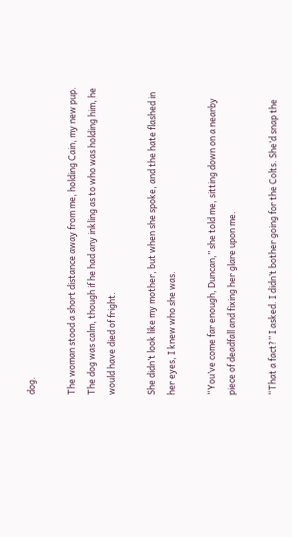dog.

The woman stood a short distance away from me, holding Cain, my new pup. The dog was calm, though if he had any inkling as to who was holding him, he would have died of fright.

She didn’t look like my mother, but when she spoke, and the hate flashed in her eyes, I knew who she was.

“You’ve come far enough, Duncan,” she told me, sitting down on a nearby piece of deadfall and fixing her glare upon me.

“That a fact?” I asked. I didn’t bother going for the Colts. She’d snap the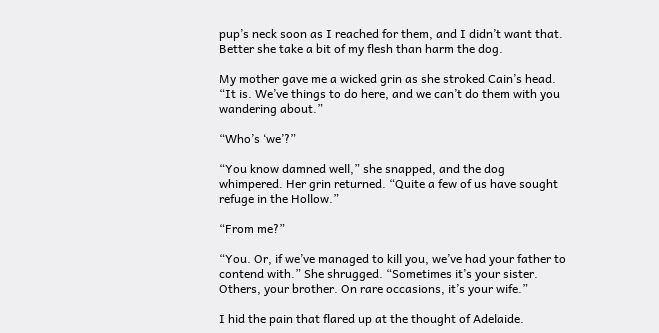pup’s neck soon as I reached for them, and I didn’t want that. Better she take a bit of my flesh than harm the dog.

My mother gave me a wicked grin as she stroked Cain’s head. “It is. We’ve things to do here, and we can’t do them with you wandering about.”

“Who’s ‘we’?”

“You know damned well,” she snapped, and the dog whimpered. Her grin returned. “Quite a few of us have sought refuge in the Hollow.”

“From me?”

“You. Or, if we’ve managed to kill you, we’ve had your father to contend with.” She shrugged. “Sometimes it’s your sister. Others, your brother. On rare occasions, it’s your wife.”

I hid the pain that flared up at the thought of Adelaide.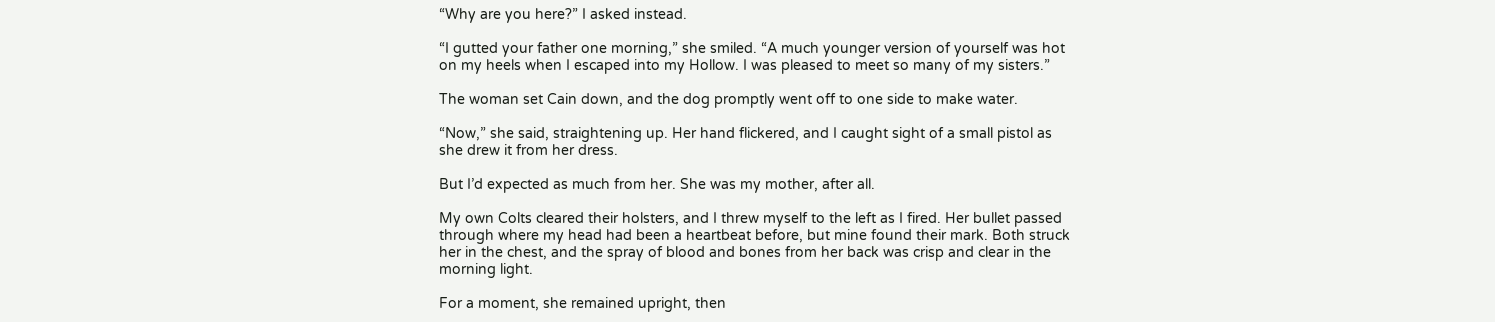“Why are you here?” I asked instead.

“I gutted your father one morning,” she smiled. “A much younger version of yourself was hot on my heels when I escaped into my Hollow. I was pleased to meet so many of my sisters.”

The woman set Cain down, and the dog promptly went off to one side to make water.

“Now,” she said, straightening up. Her hand flickered, and I caught sight of a small pistol as she drew it from her dress.

But I’d expected as much from her. She was my mother, after all.

My own Colts cleared their holsters, and I threw myself to the left as I fired. Her bullet passed through where my head had been a heartbeat before, but mine found their mark. Both struck her in the chest, and the spray of blood and bones from her back was crisp and clear in the morning light.

For a moment, she remained upright, then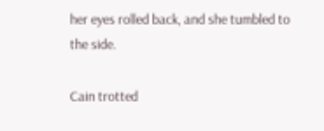her eyes rolled back, and she tumbled to the side.

Cain trotted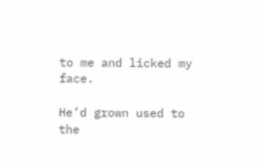to me and licked my face.

He’d grown used to the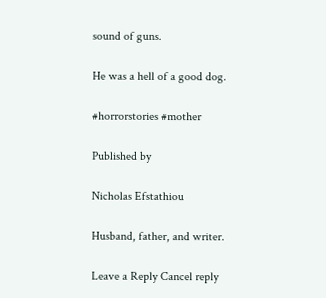sound of guns.

He was a hell of a good dog.

#horrorstories #mother

Published by

Nicholas Efstathiou

Husband, father, and writer.

Leave a Reply Cancel reply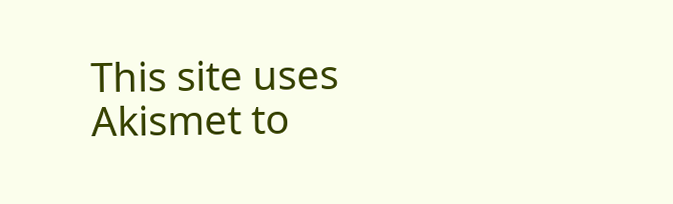This site uses Akismet to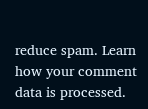reduce spam. Learn how your comment data is processed.